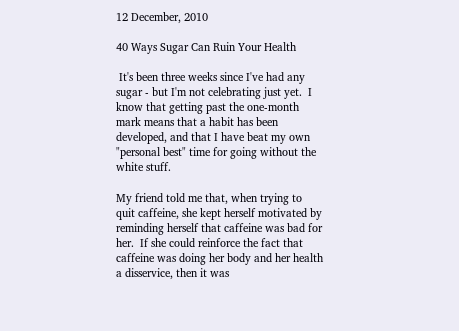12 December, 2010

40 Ways Sugar Can Ruin Your Health

 It's been three weeks since I've had any sugar - but I'm not celebrating just yet.  I know that getting past the one-month mark means that a habit has been developed, and that I have beat my own "personal best" time for going without the white stuff.

My friend told me that, when trying to quit caffeine, she kept herself motivated by reminding herself that caffeine was bad for her.  If she could reinforce the fact that caffeine was doing her body and her health a disservice, then it was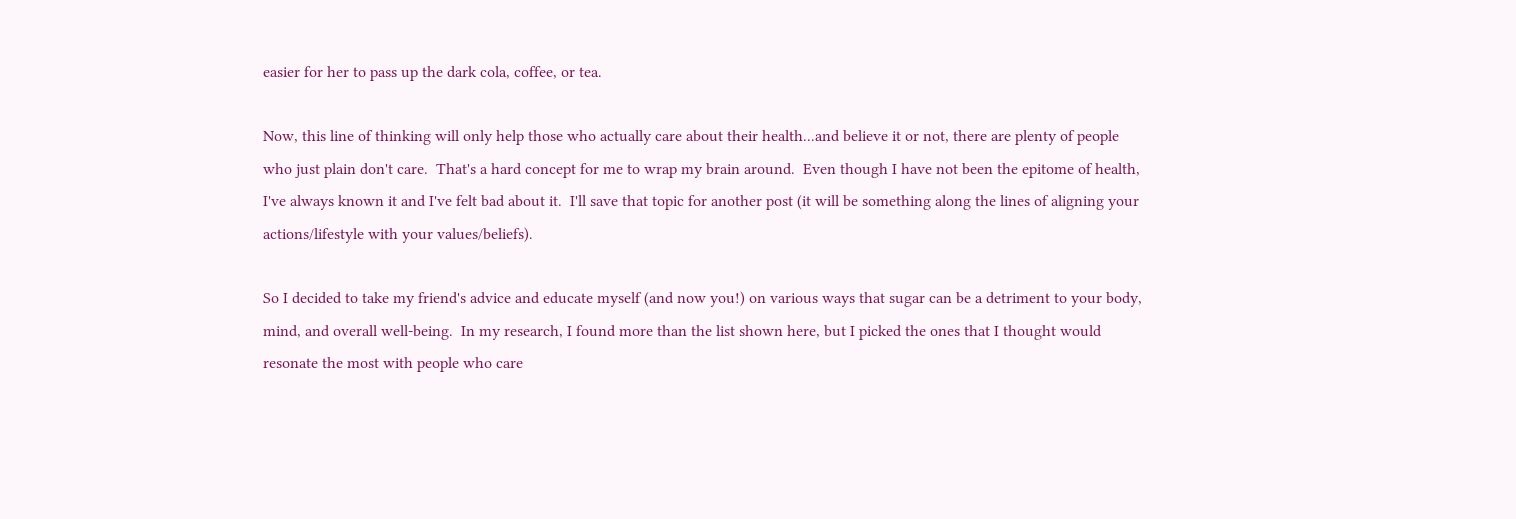easier for her to pass up the dark cola, coffee, or tea.

Now, this line of thinking will only help those who actually care about their health...and believe it or not, there are plenty of people who just plain don't care.  That's a hard concept for me to wrap my brain around.  Even though I have not been the epitome of health, I've always known it and I've felt bad about it.  I'll save that topic for another post (it will be something along the lines of aligning your actions/lifestyle with your values/beliefs).

So I decided to take my friend's advice and educate myself (and now you!) on various ways that sugar can be a detriment to your body, mind, and overall well-being.  In my research, I found more than the list shown here, but I picked the ones that I thought would resonate the most with people who care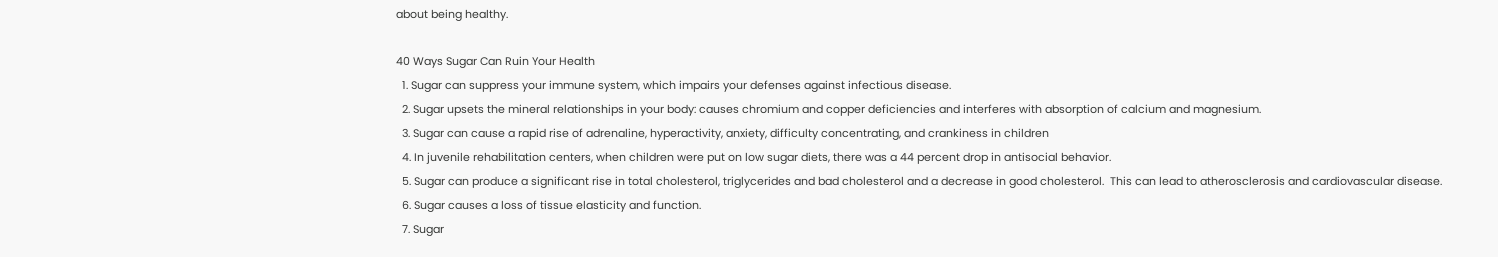about being healthy.

40 Ways Sugar Can Ruin Your Health
  1. Sugar can suppress your immune system, which impairs your defenses against infectious disease.
  2. Sugar upsets the mineral relationships in your body: causes chromium and copper deficiencies and interferes with absorption of calcium and magnesium.
  3. Sugar can cause a rapid rise of adrenaline, hyperactivity, anxiety, difficulty concentrating, and crankiness in children
  4. In juvenile rehabilitation centers, when children were put on low sugar diets, there was a 44 percent drop in antisocial behavior.
  5. Sugar can produce a significant rise in total cholesterol, triglycerides and bad cholesterol and a decrease in good cholesterol.  This can lead to atherosclerosis and cardiovascular disease.
  6. Sugar causes a loss of tissue elasticity and function.
  7. Sugar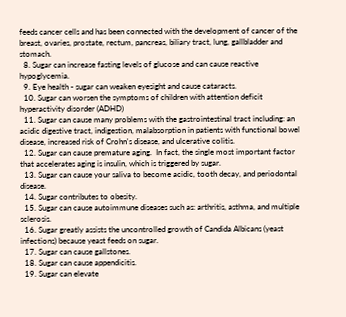feeds cancer cells and has been connected with the development of cancer of the breast, ovaries, prostate, rectum, pancreas, biliary tract, lung, gallbladder and stomach.
  8. Sugar can increase fasting levels of glucose and can cause reactive hypoglycemia.
  9. Eye health - sugar can weaken eyesight and cause cataracts.
  10. Sugar can worsen the symptoms of children with attention deficit hyperactivity disorder (ADHD)
  11. Sugar can cause many problems with the gastrointestinal tract including: an acidic digestive tract, indigestion, malabsorption in patients with functional bowel disease, increased risk of Crohn's disease, and ulcerative colitis.
  12. Sugar can cause premature aging.  In fact, the single most important factor that accelerates aging is insulin, which is triggered by sugar.
  13. Sugar can cause your saliva to become acidic, tooth decay, and periodontal disease.
  14. Sugar contributes to obesity.
  15. Sugar can cause autoimmune diseases such as: arthritis, asthma, and multiple sclerosis.
  16. Sugar greatly assists the uncontrolled growth of Candida Albicans (yeast infections) because yeast feeds on sugar.
  17. Sugar can cause gallstones.
  18. Sugar can cause appendicitis.
  19. Sugar can elevate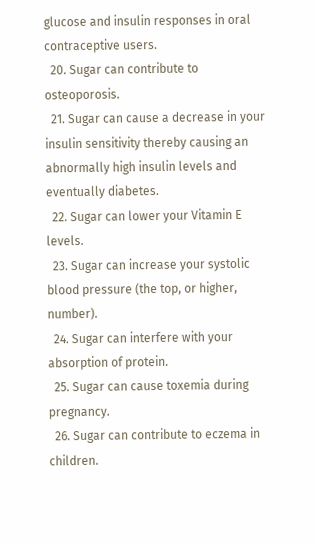glucose and insulin responses in oral contraceptive users.
  20. Sugar can contribute to osteoporosis.
  21. Sugar can cause a decrease in your insulin sensitivity thereby causing an abnormally high insulin levels and eventually diabetes.
  22. Sugar can lower your Vitamin E levels.
  23. Sugar can increase your systolic blood pressure (the top, or higher, number).
  24. Sugar can interfere with your absorption of protein.
  25. Sugar can cause toxemia during pregnancy.
  26. Sugar can contribute to eczema in children.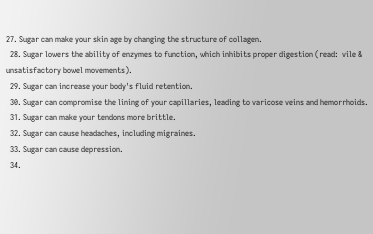27. Sugar can make your skin age by changing the structure of collagen.
  28. Sugar lowers the ability of enzymes to function, which inhibits proper digestion (read:  vile & unsatisfactory bowel movements).
  29. Sugar can increase your body's fluid retention.
  30. Sugar can compromise the lining of your capillaries, leading to varicose veins and hemorrhoids.
  31. Sugar can make your tendons more brittle.
  32. Sugar can cause headaches, including migraines.
  33. Sugar can cause depression.
  34.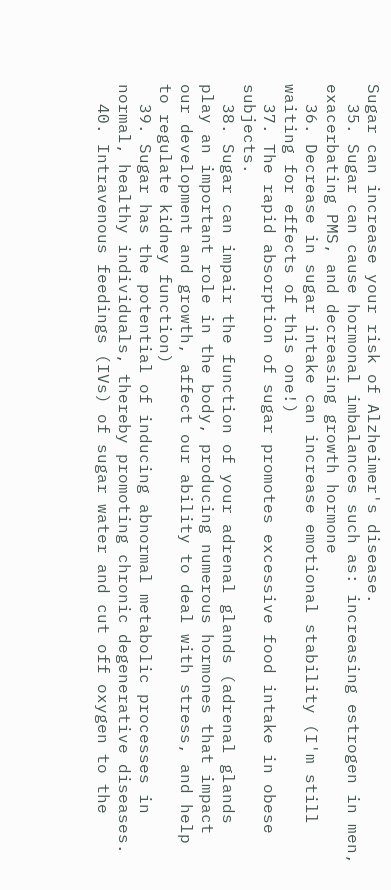Sugar can increase your risk of Alzheimer's disease.
  35. Sugar can cause hormonal imbalances such as: increasing estrogen in men, exacerbating PMS, and decreasing growth hormone
  36. Decrease in sugar intake can increase emotional stability (I'm still waiting for effects of this one!)
  37. The rapid absorption of sugar promotes excessive food intake in obese subjects.
  38. Sugar can impair the function of your adrenal glands (adrenal glands play an important role in the body, producing numerous hormones that impact our development and growth, affect our ability to deal with stress, and help to regulate kidney function)
  39. Sugar has the potential of inducing abnormal metabolic processes in normal, healthy individuals, thereby promoting chronic degenerative diseases.
  40. Intravenous feedings (IVs) of sugar water and cut off oxygen to the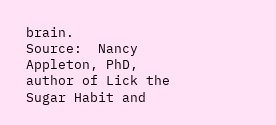brain.
Source:  Nancy Appleton, PhD, author of Lick the Sugar Habit and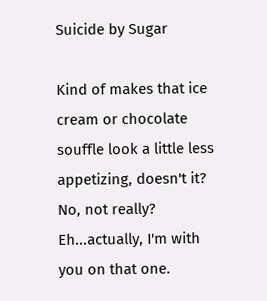Suicide by Sugar

Kind of makes that ice cream or chocolate souffle look a little less appetizing, doesn't it?
No, not really?  Eh...actually, I'm with you on that one.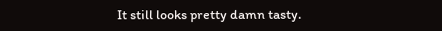It still looks pretty damn tasty.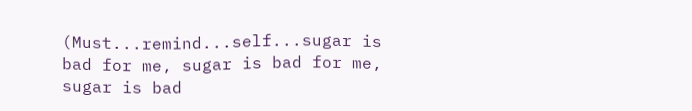(Must...remind...self...sugar is bad for me, sugar is bad for me, sugar is bad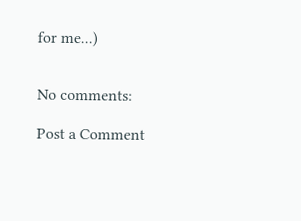for me...)


No comments:

Post a Comment